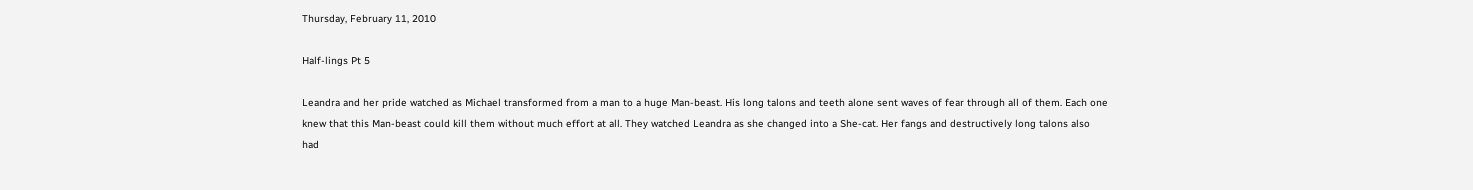Thursday, February 11, 2010

Half-lings Pt 5

Leandra and her pride watched as Michael transformed from a man to a huge Man-beast. His long talons and teeth alone sent waves of fear through all of them. Each one knew that this Man-beast could kill them without much effort at all. They watched Leandra as she changed into a She-cat. Her fangs and destructively long talons also had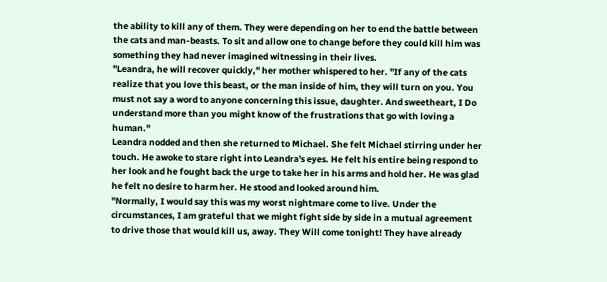the ability to kill any of them. They were depending on her to end the battle between the cats and man-beasts. To sit and allow one to change before they could kill him was something they had never imagined witnessing in their lives.
"Leandra, he will recover quickly," her mother whispered to her. "If any of the cats realize that you love this beast, or the man inside of him, they will turn on you. You must not say a word to anyone concerning this issue, daughter. And sweetheart, I Do understand more than you might know of the frustrations that go with loving a human."
Leandra nodded and then she returned to Michael. She felt Michael stirring under her touch. He awoke to stare right into Leandra's eyes. He felt his entire being respond to her look and he fought back the urge to take her in his arms and hold her. He was glad he felt no desire to harm her. He stood and looked around him.
"Normally, I would say this was my worst nightmare come to live. Under the circumstances, I am grateful that we might fight side by side in a mutual agreement to drive those that would kill us, away. They Will come tonight! They have already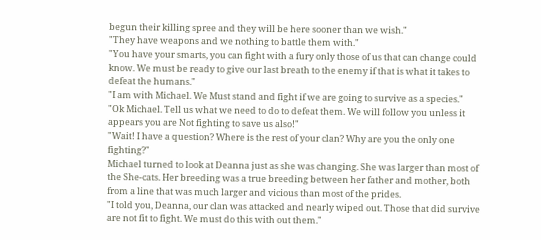begun their killing spree and they will be here sooner than we wish."
"They have weapons and we nothing to battle them with."
"You have your smarts, you can fight with a fury only those of us that can change could know. We must be ready to give our last breath to the enemy if that is what it takes to defeat the humans."
"I am with Michael. We Must stand and fight if we are going to survive as a species."
"Ok Michael. Tell us what we need to do to defeat them. We will follow you unless it appears you are Not fighting to save us also!"
"Wait! I have a question? Where is the rest of your clan? Why are you the only one fighting?"
Michael turned to look at Deanna just as she was changing. She was larger than most of the She-cats. Her breeding was a true breeding between her father and mother, both from a line that was much larger and vicious than most of the prides.
"I told you, Deanna, our clan was attacked and nearly wiped out. Those that did survive are not fit to fight. We must do this with out them."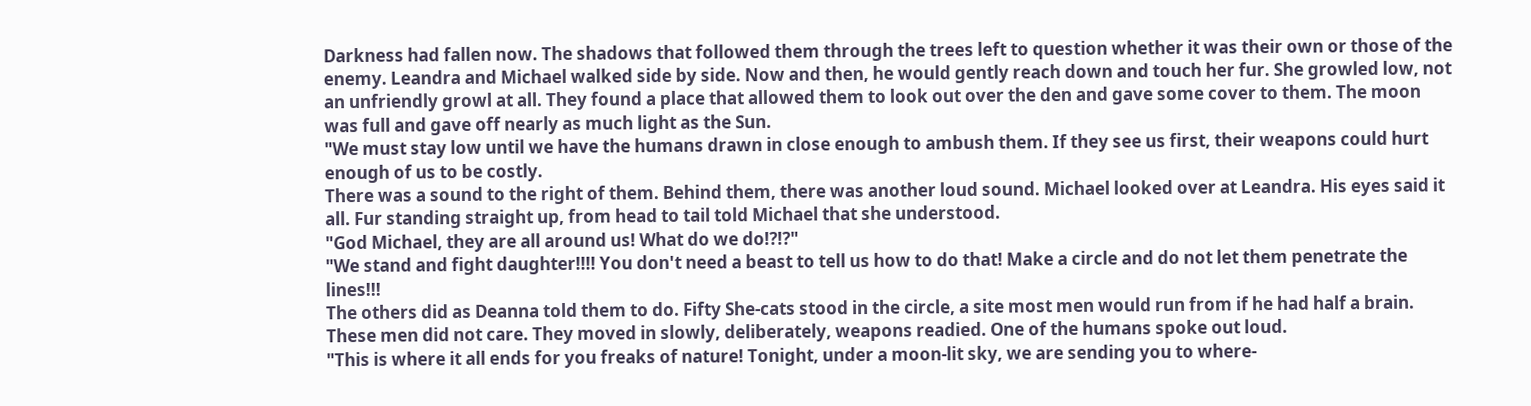Darkness had fallen now. The shadows that followed them through the trees left to question whether it was their own or those of the enemy. Leandra and Michael walked side by side. Now and then, he would gently reach down and touch her fur. She growled low, not an unfriendly growl at all. They found a place that allowed them to look out over the den and gave some cover to them. The moon was full and gave off nearly as much light as the Sun.
"We must stay low until we have the humans drawn in close enough to ambush them. If they see us first, their weapons could hurt enough of us to be costly.
There was a sound to the right of them. Behind them, there was another loud sound. Michael looked over at Leandra. His eyes said it all. Fur standing straight up, from head to tail told Michael that she understood.
"God Michael, they are all around us! What do we do!?!?"
"We stand and fight daughter!!!! You don't need a beast to tell us how to do that! Make a circle and do not let them penetrate the lines!!!
The others did as Deanna told them to do. Fifty She-cats stood in the circle, a site most men would run from if he had half a brain. These men did not care. They moved in slowly, deliberately, weapons readied. One of the humans spoke out loud.
"This is where it all ends for you freaks of nature! Tonight, under a moon-lit sky, we are sending you to where-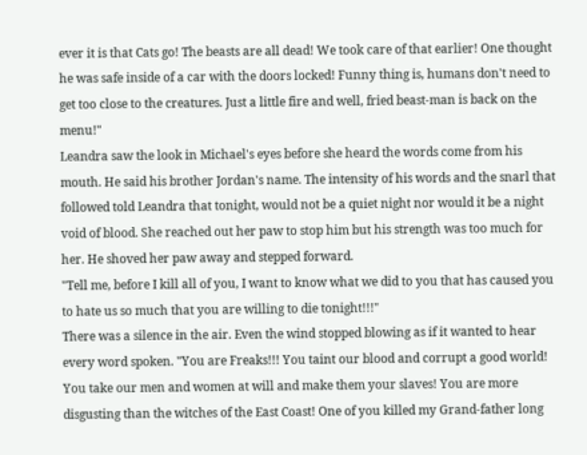ever it is that Cats go! The beasts are all dead! We took care of that earlier! One thought he was safe inside of a car with the doors locked! Funny thing is, humans don't need to get too close to the creatures. Just a little fire and well, fried beast-man is back on the menu!"
Leandra saw the look in Michael's eyes before she heard the words come from his mouth. He said his brother Jordan's name. The intensity of his words and the snarl that followed told Leandra that tonight, would not be a quiet night nor would it be a night void of blood. She reached out her paw to stop him but his strength was too much for her. He shoved her paw away and stepped forward.
"Tell me, before I kill all of you, I want to know what we did to you that has caused you to hate us so much that you are willing to die tonight!!!"
There was a silence in the air. Even the wind stopped blowing as if it wanted to hear every word spoken. "You are Freaks!!! You taint our blood and corrupt a good world! You take our men and women at will and make them your slaves! You are more disgusting than the witches of the East Coast! One of you killed my Grand-father long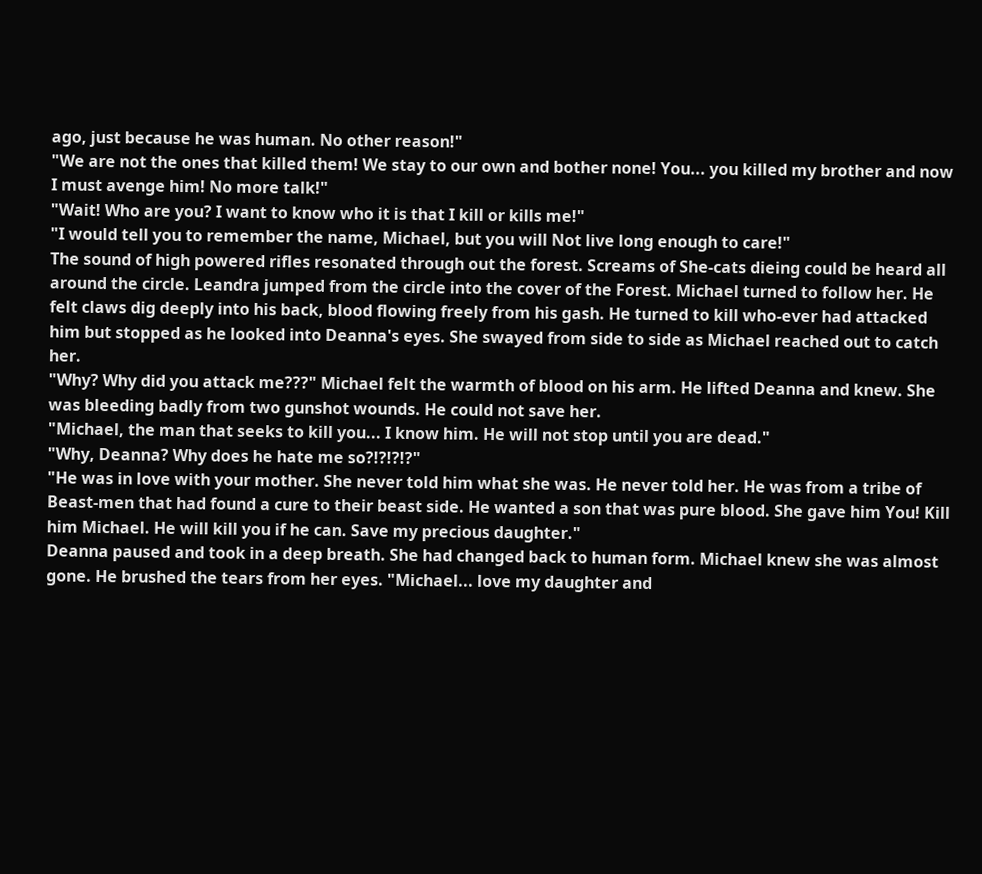ago, just because he was human. No other reason!"
"We are not the ones that killed them! We stay to our own and bother none! You... you killed my brother and now I must avenge him! No more talk!"
"Wait! Who are you? I want to know who it is that I kill or kills me!"
"I would tell you to remember the name, Michael, but you will Not live long enough to care!"
The sound of high powered rifles resonated through out the forest. Screams of She-cats dieing could be heard all around the circle. Leandra jumped from the circle into the cover of the Forest. Michael turned to follow her. He felt claws dig deeply into his back, blood flowing freely from his gash. He turned to kill who-ever had attacked him but stopped as he looked into Deanna's eyes. She swayed from side to side as Michael reached out to catch her.
"Why? Why did you attack me???" Michael felt the warmth of blood on his arm. He lifted Deanna and knew. She was bleeding badly from two gunshot wounds. He could not save her.
"Michael, the man that seeks to kill you... I know him. He will not stop until you are dead."
"Why, Deanna? Why does he hate me so?!?!?!?"
"He was in love with your mother. She never told him what she was. He never told her. He was from a tribe of Beast-men that had found a cure to their beast side. He wanted a son that was pure blood. She gave him You! Kill him Michael. He will kill you if he can. Save my precious daughter."
Deanna paused and took in a deep breath. She had changed back to human form. Michael knew she was almost gone. He brushed the tears from her eyes. "Michael... love my daughter and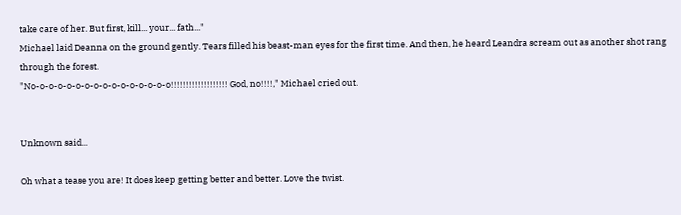take care of her. But first, kill... your... fath..."
Michael laid Deanna on the ground gently. Tears filled his beast-man eyes for the first time. And then, he heard Leandra scream out as another shot rang through the forest.
"No-o-o-o-o-o-o-o-o-o-o-o-o-o-o-o!!!!!!!!!!!!!!!!!!! God, no!!!!," Michael cried out.


Unknown said...

Oh what a tease you are! It does keep getting better and better. Love the twist.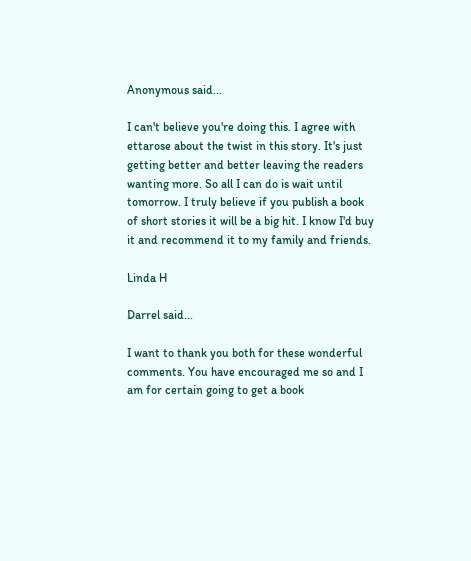Anonymous said...

I can't believe you're doing this. I agree with ettarose about the twist in this story. It's just getting better and better leaving the readers wanting more. So all I can do is wait until tomorrow. I truly believe if you publish a book of short stories it will be a big hit. I know I'd buy it and recommend it to my family and friends.

Linda H

Darrel said...

I want to thank you both for these wonderful comments. You have encouraged me so and I am for certain going to get a book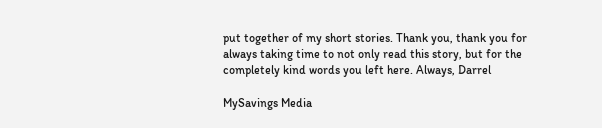put together of my short stories. Thank you, thank you for always taking time to not only read this story, but for the completely kind words you left here. Always, Darrel

MySavings Media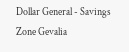Dollar General - Savings Zone Gevalia